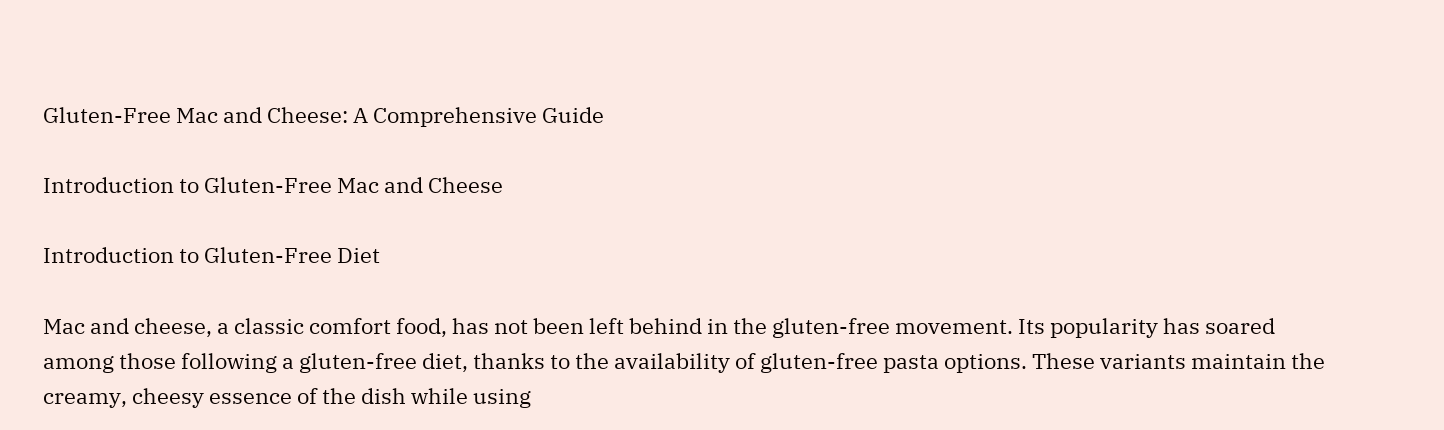Gluten-Free Mac and Cheese: A Comprehensive Guide

Introduction to Gluten-Free Mac and Cheese

Introduction to Gluten-Free Diet

Mac and cheese, a classic comfort food, has not been left behind in the gluten-free movement. Its popularity has soared among those following a gluten-free diet, thanks to the availability of gluten-free pasta options. These variants maintain the creamy, cheesy essence of the dish while using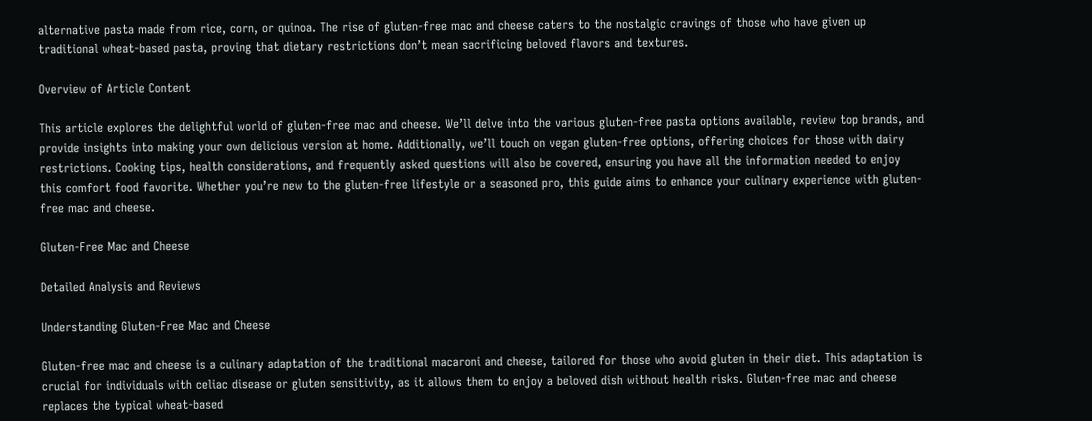alternative pasta made from rice, corn, or quinoa. The rise of gluten-free mac and cheese caters to the nostalgic cravings of those who have given up traditional wheat-based pasta, proving that dietary restrictions don’t mean sacrificing beloved flavors and textures.

Overview of Article Content

This article explores the delightful world of gluten-free mac and cheese. We’ll delve into the various gluten-free pasta options available, review top brands, and provide insights into making your own delicious version at home. Additionally, we’ll touch on vegan gluten-free options, offering choices for those with dairy restrictions. Cooking tips, health considerations, and frequently asked questions will also be covered, ensuring you have all the information needed to enjoy this comfort food favorite. Whether you’re new to the gluten-free lifestyle or a seasoned pro, this guide aims to enhance your culinary experience with gluten-free mac and cheese.

Gluten-Free Mac and Cheese

Detailed Analysis and Reviews

Understanding Gluten-Free Mac and Cheese

Gluten-free mac and cheese is a culinary adaptation of the traditional macaroni and cheese, tailored for those who avoid gluten in their diet. This adaptation is crucial for individuals with celiac disease or gluten sensitivity, as it allows them to enjoy a beloved dish without health risks. Gluten-free mac and cheese replaces the typical wheat-based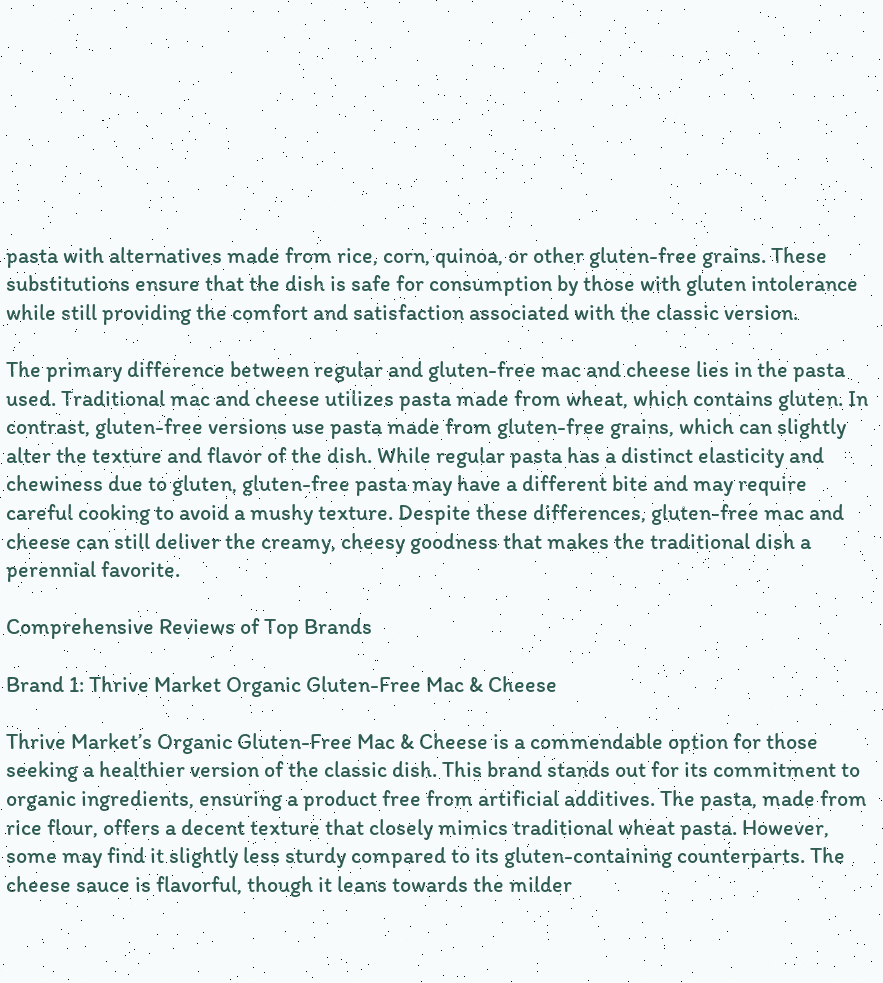pasta with alternatives made from rice, corn, quinoa, or other gluten-free grains. These substitutions ensure that the dish is safe for consumption by those with gluten intolerance while still providing the comfort and satisfaction associated with the classic version.

The primary difference between regular and gluten-free mac and cheese lies in the pasta used. Traditional mac and cheese utilizes pasta made from wheat, which contains gluten. In contrast, gluten-free versions use pasta made from gluten-free grains, which can slightly alter the texture and flavor of the dish. While regular pasta has a distinct elasticity and chewiness due to gluten, gluten-free pasta may have a different bite and may require careful cooking to avoid a mushy texture. Despite these differences, gluten-free mac and cheese can still deliver the creamy, cheesy goodness that makes the traditional dish a perennial favorite.

Comprehensive Reviews of Top Brands

Brand 1: Thrive Market Organic Gluten-Free Mac & Cheese

Thrive Market’s Organic Gluten-Free Mac & Cheese is a commendable option for those seeking a healthier version of the classic dish. This brand stands out for its commitment to organic ingredients, ensuring a product free from artificial additives. The pasta, made from rice flour, offers a decent texture that closely mimics traditional wheat pasta. However, some may find it slightly less sturdy compared to its gluten-containing counterparts. The cheese sauce is flavorful, though it leans towards the milder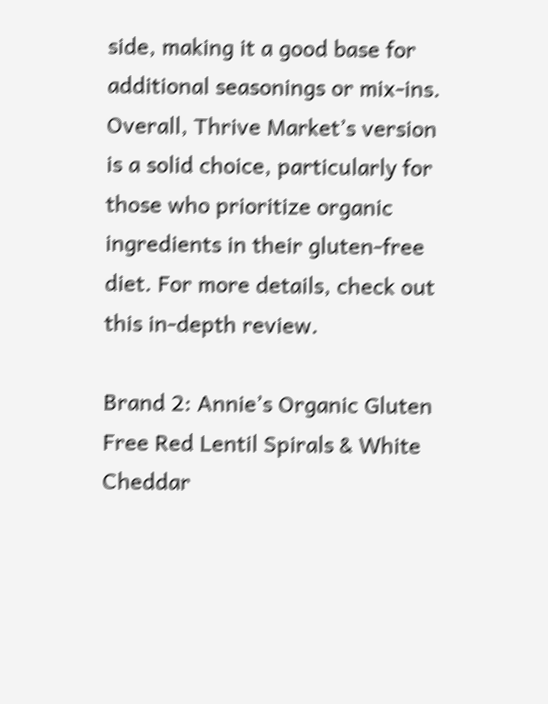side, making it a good base for additional seasonings or mix-ins. Overall, Thrive Market’s version is a solid choice, particularly for those who prioritize organic ingredients in their gluten-free diet. For more details, check out this in-depth review.

Brand 2: Annie’s Organic Gluten Free Red Lentil Spirals & White Cheddar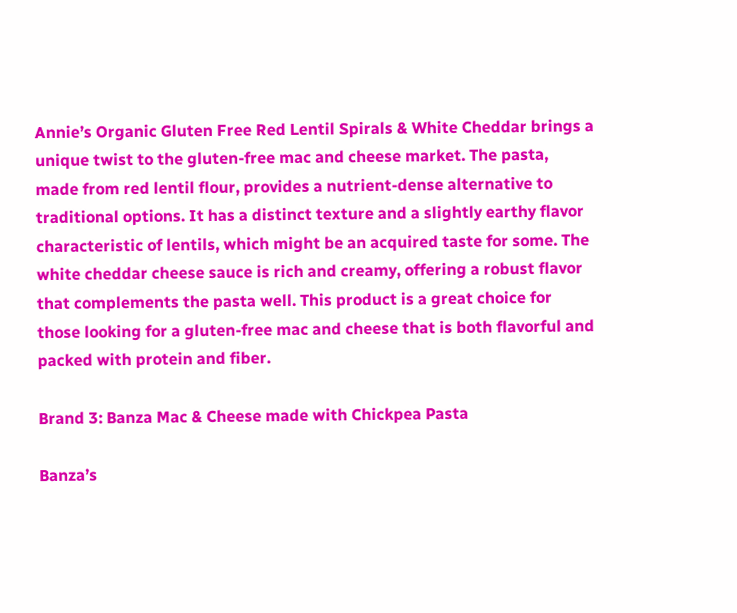Annie’s Organic Gluten Free Red Lentil Spirals & White Cheddar brings a unique twist to the gluten-free mac and cheese market. The pasta, made from red lentil flour, provides a nutrient-dense alternative to traditional options. It has a distinct texture and a slightly earthy flavor characteristic of lentils, which might be an acquired taste for some. The white cheddar cheese sauce is rich and creamy, offering a robust flavor that complements the pasta well. This product is a great choice for those looking for a gluten-free mac and cheese that is both flavorful and packed with protein and fiber.

Brand 3: Banza Mac & Cheese made with Chickpea Pasta

Banza’s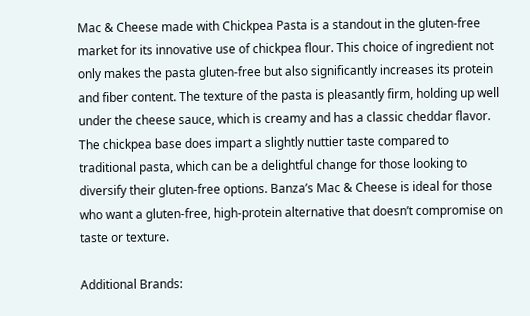Mac & Cheese made with Chickpea Pasta is a standout in the gluten-free market for its innovative use of chickpea flour. This choice of ingredient not only makes the pasta gluten-free but also significantly increases its protein and fiber content. The texture of the pasta is pleasantly firm, holding up well under the cheese sauce, which is creamy and has a classic cheddar flavor. The chickpea base does impart a slightly nuttier taste compared to traditional pasta, which can be a delightful change for those looking to diversify their gluten-free options. Banza’s Mac & Cheese is ideal for those who want a gluten-free, high-protein alternative that doesn’t compromise on taste or texture.

Additional Brands: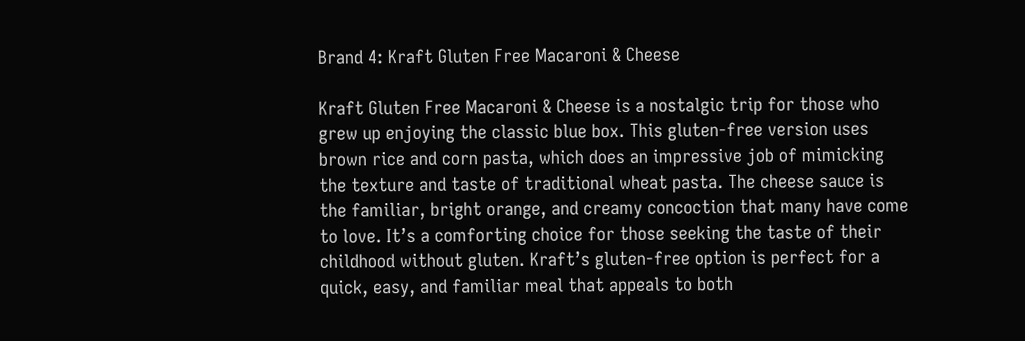Brand 4: Kraft Gluten Free Macaroni & Cheese

Kraft Gluten Free Macaroni & Cheese is a nostalgic trip for those who grew up enjoying the classic blue box. This gluten-free version uses brown rice and corn pasta, which does an impressive job of mimicking the texture and taste of traditional wheat pasta. The cheese sauce is the familiar, bright orange, and creamy concoction that many have come to love. It’s a comforting choice for those seeking the taste of their childhood without gluten. Kraft’s gluten-free option is perfect for a quick, easy, and familiar meal that appeals to both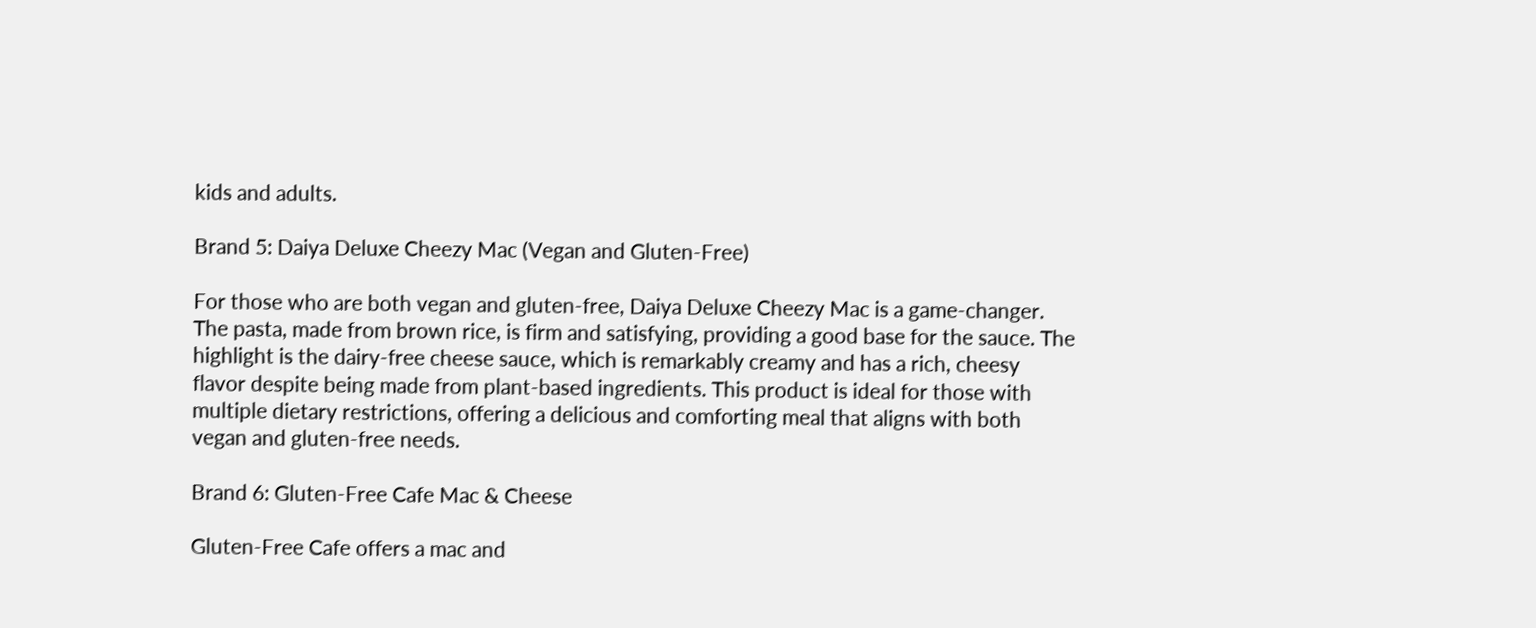kids and adults.

Brand 5: Daiya Deluxe Cheezy Mac (Vegan and Gluten-Free)

For those who are both vegan and gluten-free, Daiya Deluxe Cheezy Mac is a game-changer. The pasta, made from brown rice, is firm and satisfying, providing a good base for the sauce. The highlight is the dairy-free cheese sauce, which is remarkably creamy and has a rich, cheesy flavor despite being made from plant-based ingredients. This product is ideal for those with multiple dietary restrictions, offering a delicious and comforting meal that aligns with both vegan and gluten-free needs.

Brand 6: Gluten-Free Cafe Mac & Cheese

Gluten-Free Cafe offers a mac and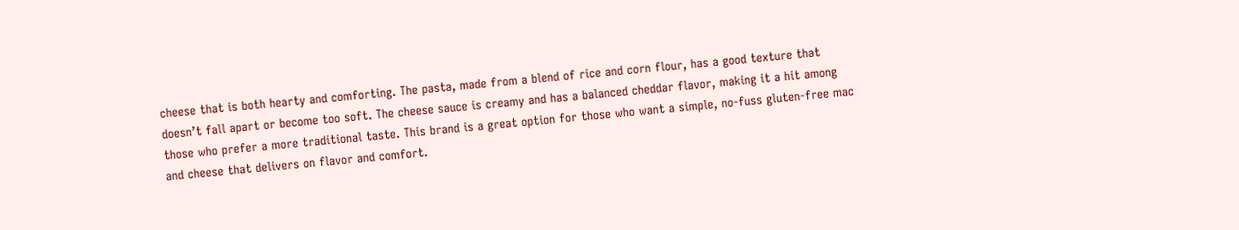cheese that is both hearty and comforting. The pasta, made from a blend of rice and corn flour, has a good texture that doesn’t fall apart or become too soft. The cheese sauce is creamy and has a balanced cheddar flavor, making it a hit among those who prefer a more traditional taste. This brand is a great option for those who want a simple, no-fuss gluten-free mac and cheese that delivers on flavor and comfort.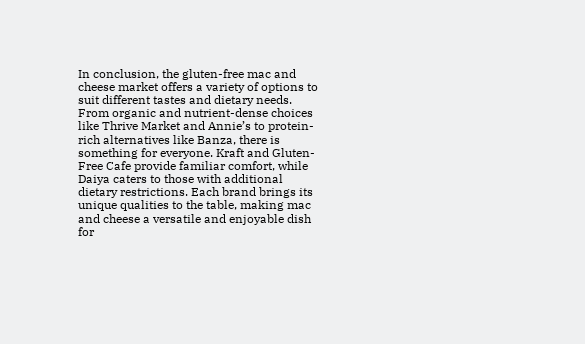In conclusion, the gluten-free mac and cheese market offers a variety of options to suit different tastes and dietary needs. From organic and nutrient-dense choices like Thrive Market and Annie’s to protein-rich alternatives like Banza, there is something for everyone. Kraft and Gluten-Free Cafe provide familiar comfort, while Daiya caters to those with additional dietary restrictions. Each brand brings its unique qualities to the table, making mac and cheese a versatile and enjoyable dish for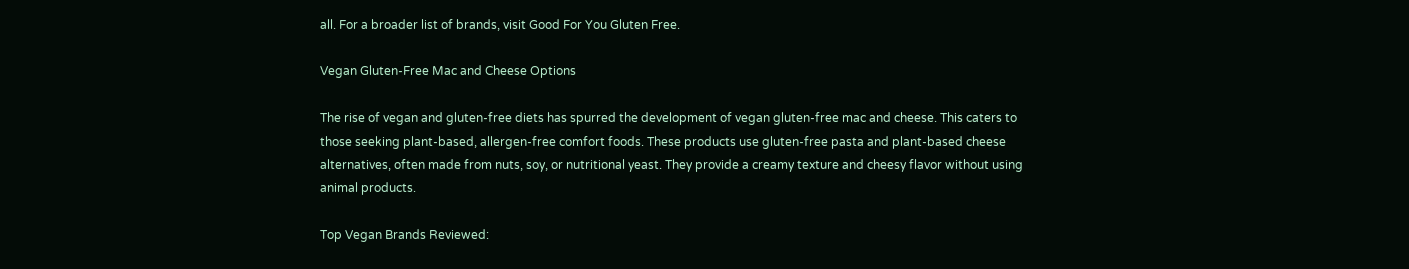all. For a broader list of brands, visit Good For You Gluten Free.

Vegan Gluten-Free Mac and Cheese Options

The rise of vegan and gluten-free diets has spurred the development of vegan gluten-free mac and cheese. This caters to those seeking plant-based, allergen-free comfort foods. These products use gluten-free pasta and plant-based cheese alternatives, often made from nuts, soy, or nutritional yeast. They provide a creamy texture and cheesy flavor without using animal products.

Top Vegan Brands Reviewed: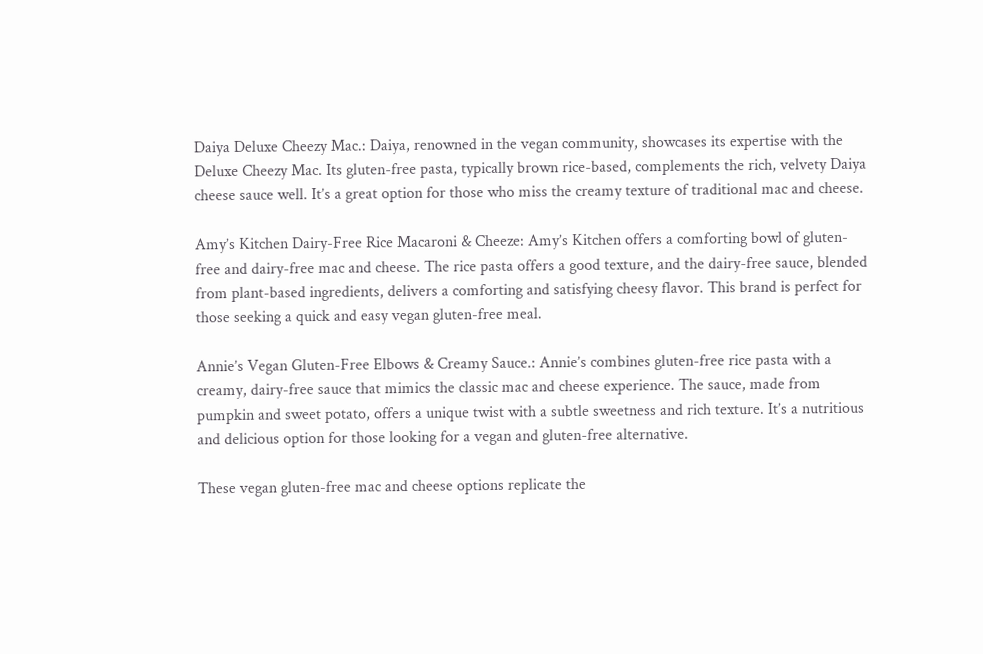Daiya Deluxe Cheezy Mac.: Daiya, renowned in the vegan community, showcases its expertise with the Deluxe Cheezy Mac. Its gluten-free pasta, typically brown rice-based, complements the rich, velvety Daiya cheese sauce well. It’s a great option for those who miss the creamy texture of traditional mac and cheese.

Amy’s Kitchen Dairy-Free Rice Macaroni & Cheeze: Amy’s Kitchen offers a comforting bowl of gluten-free and dairy-free mac and cheese. The rice pasta offers a good texture, and the dairy-free sauce, blended from plant-based ingredients, delivers a comforting and satisfying cheesy flavor. This brand is perfect for those seeking a quick and easy vegan gluten-free meal.

Annie’s Vegan Gluten-Free Elbows & Creamy Sauce.: Annie’s combines gluten-free rice pasta with a creamy, dairy-free sauce that mimics the classic mac and cheese experience. The sauce, made from pumpkin and sweet potato, offers a unique twist with a subtle sweetness and rich texture. It’s a nutritious and delicious option for those looking for a vegan and gluten-free alternative.

These vegan gluten-free mac and cheese options replicate the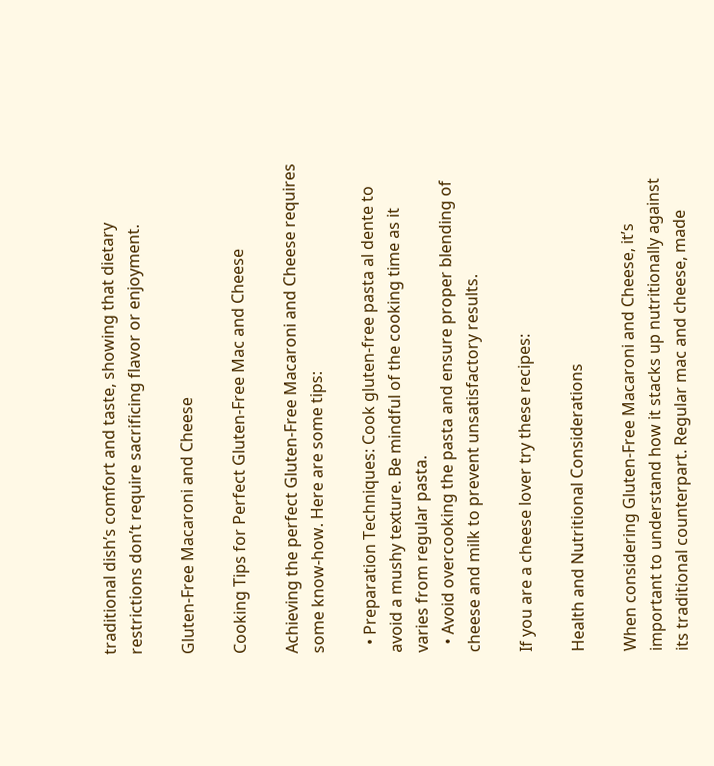traditional dish’s comfort and taste, showing that dietary restrictions don’t require sacrificing flavor or enjoyment.

Gluten-Free Macaroni and Cheese

Cooking Tips for Perfect Gluten-Free Mac and Cheese

Achieving the perfect Gluten-Free Macaroni and Cheese requires some know-how. Here are some tips:

  • Preparation Techniques: Cook gluten-free pasta al dente to avoid a mushy texture. Be mindful of the cooking time as it varies from regular pasta.
  • Avoid overcooking the pasta and ensure proper blending of cheese and milk to prevent unsatisfactory results.

If you are a cheese lover try these recipes:

Health and Nutritional Considerations

When considering Gluten-Free Macaroni and Cheese, it’s important to understand how it stacks up nutritionally against its traditional counterpart. Regular mac and cheese, made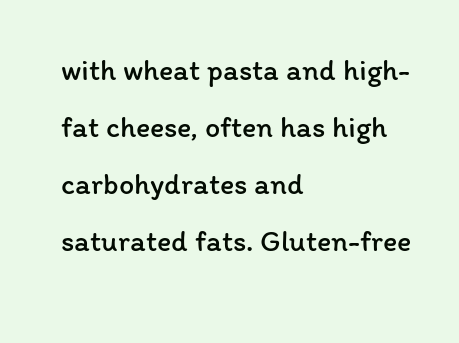with wheat pasta and high-fat cheese, often has high carbohydrates and saturated fats. Gluten-free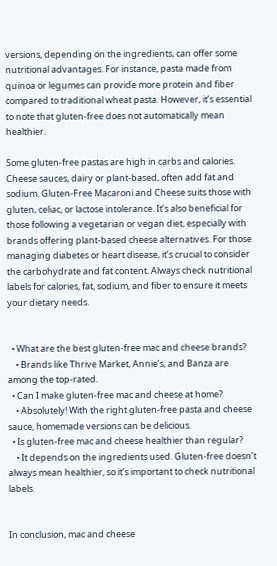versions, depending on the ingredients, can offer some nutritional advantages. For instance, pasta made from quinoa or legumes can provide more protein and fiber compared to traditional wheat pasta. However, it’s essential to note that gluten-free does not automatically mean healthier.

Some gluten-free pastas are high in carbs and calories. Cheese sauces, dairy or plant-based, often add fat and sodium. Gluten-Free Macaroni and Cheese suits those with gluten, celiac, or lactose intolerance. It’s also beneficial for those following a vegetarian or vegan diet, especially with brands offering plant-based cheese alternatives. For those managing diabetes or heart disease, it’s crucial to consider the carbohydrate and fat content. Always check nutritional labels for calories, fat, sodium, and fiber to ensure it meets your dietary needs.


  • What are the best gluten-free mac and cheese brands?
    • Brands like Thrive Market, Annie’s, and Banza are among the top-rated.
  • Can I make gluten-free mac and cheese at home?
    • Absolutely! With the right gluten-free pasta and cheese sauce, homemade versions can be delicious.
  • Is gluten-free mac and cheese healthier than regular?
    • It depends on the ingredients used. Gluten-free doesn’t always mean healthier, so it’s important to check nutritional labels.


In conclusion, mac and cheese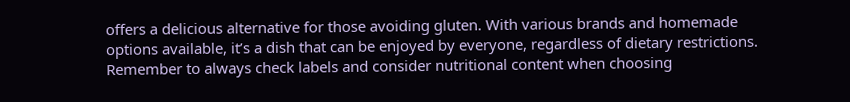offers a delicious alternative for those avoiding gluten. With various brands and homemade options available, it’s a dish that can be enjoyed by everyone, regardless of dietary restrictions. Remember to always check labels and consider nutritional content when choosing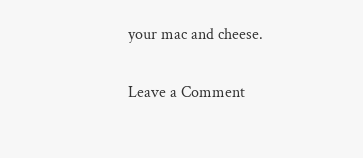your mac and cheese.

Leave a Comment